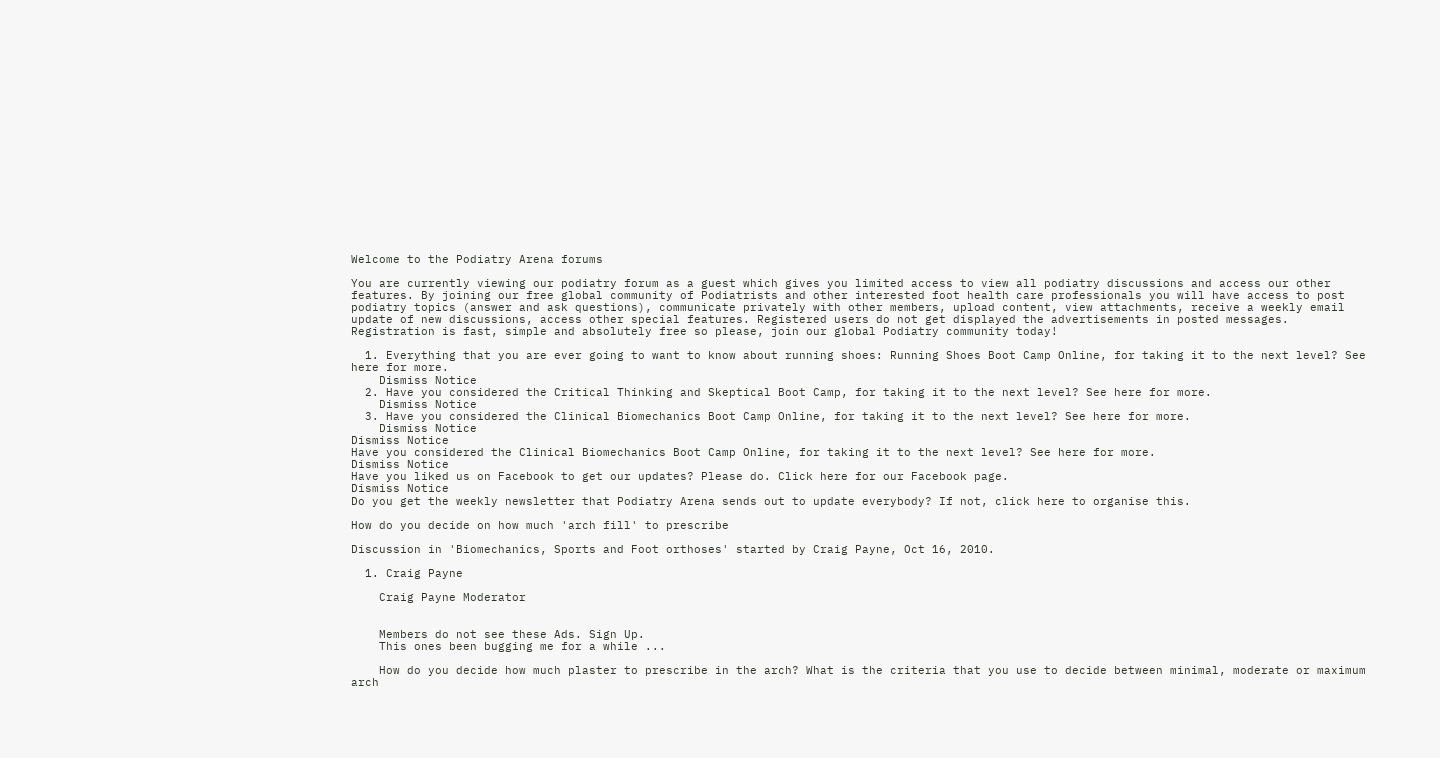Welcome to the Podiatry Arena forums

You are currently viewing our podiatry forum as a guest which gives you limited access to view all podiatry discussions and access our other features. By joining our free global community of Podiatrists and other interested foot health care professionals you will have access to post podiatry topics (answer and ask questions), communicate privately with other members, upload content, view attachments, receive a weekly email update of new discussions, access other special features. Registered users do not get displayed the advertisements in posted messages. Registration is fast, simple and absolutely free so please, join our global Podiatry community today!

  1. Everything that you are ever going to want to know about running shoes: Running Shoes Boot Camp Online, for taking it to the next level? See here for more.
    Dismiss Notice
  2. Have you considered the Critical Thinking and Skeptical Boot Camp, for taking it to the next level? See here for more.
    Dismiss Notice
  3. Have you considered the Clinical Biomechanics Boot Camp Online, for taking it to the next level? See here for more.
    Dismiss Notice
Dismiss Notice
Have you considered the Clinical Biomechanics Boot Camp Online, for taking it to the next level? See here for more.
Dismiss Notice
Have you liked us on Facebook to get our updates? Please do. Click here for our Facebook page.
Dismiss Notice
Do you get the weekly newsletter that Podiatry Arena sends out to update everybody? If not, click here to organise this.

How do you decide on how much 'arch fill' to prescribe

Discussion in 'Biomechanics, Sports and Foot orthoses' started by Craig Payne, Oct 16, 2010.

  1. Craig Payne

    Craig Payne Moderator


    Members do not see these Ads. Sign Up.
    This ones been bugging me for a while ...

    How do you decide how much plaster to prescribe in the arch? What is the criteria that you use to decide between minimal, moderate or maximum arch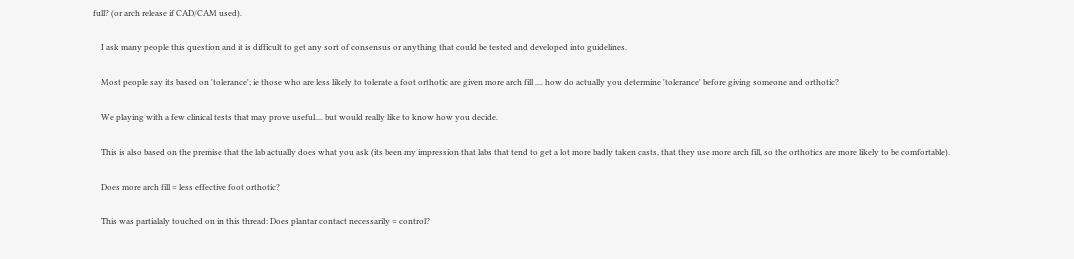full? (or arch release if CAD/CAM used).

    I ask many people this question and it is difficult to get any sort of consensus or anything that could be tested and developed into guidelines.

    Most people say its based on 'tolerance'; ie those who are less likely to tolerate a foot orthotic are given more arch fill .... how do actually you determine 'tolerance' before giving someone and orthotic?

    We playing with a few clinical tests that may prove useful.... but would really like to know how you decide.

    This is also based on the premise that the lab actually does what you ask (its been my impression that labs that tend to get a lot more badly taken casts, that they use more arch fill, so the orthotics are more likely to be comfortable).

    Does more arch fill = less effective foot orthotic?

    This was partialaly touched on in this thread: Does plantar contact necessarily = control?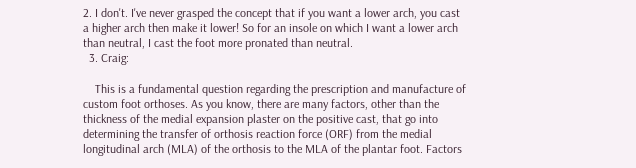2. I don't. I've never grasped the concept that if you want a lower arch, you cast a higher arch then make it lower! So for an insole on which I want a lower arch than neutral, I cast the foot more pronated than neutral.
  3. Craig:

    This is a fundamental question regarding the prescription and manufacture of custom foot orthoses. As you know, there are many factors, other than the thickness of the medial expansion plaster on the positive cast, that go into determining the transfer of orthosis reaction force (ORF) from the medial longitudinal arch (MLA) of the orthosis to the MLA of the plantar foot. Factors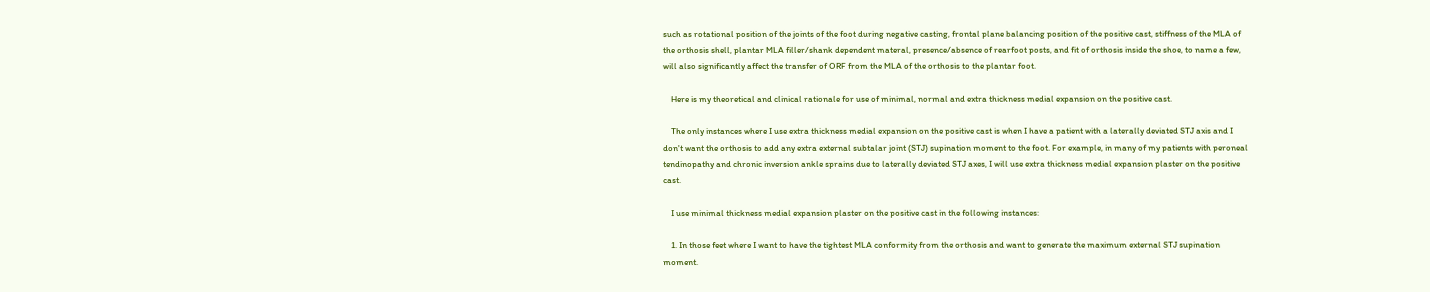such as rotational position of the joints of the foot during negative casting, frontal plane balancing position of the positive cast, stiffness of the MLA of the orthosis shell, plantar MLA filler/shank dependent materal, presence/absence of rearfoot posts, and fit of orthosis inside the shoe, to name a few, will also significantly affect the transfer of ORF from the MLA of the orthosis to the plantar foot.

    Here is my theoretical and clinical rationale for use of minimal, normal and extra thickness medial expansion on the positive cast.

    The only instances where I use extra thickness medial expansion on the positive cast is when I have a patient with a laterally deviated STJ axis and I don't want the orthosis to add any extra external subtalar joint (STJ) supination moment to the foot. For example, in many of my patients with peroneal tendinopathy and chronic inversion ankle sprains due to laterally deviated STJ axes, I will use extra thickness medial expansion plaster on the positive cast.

    I use minimal thickness medial expansion plaster on the positive cast in the following instances:

    1. In those feet where I want to have the tightest MLA conformity from the orthosis and want to generate the maximum external STJ supination moment.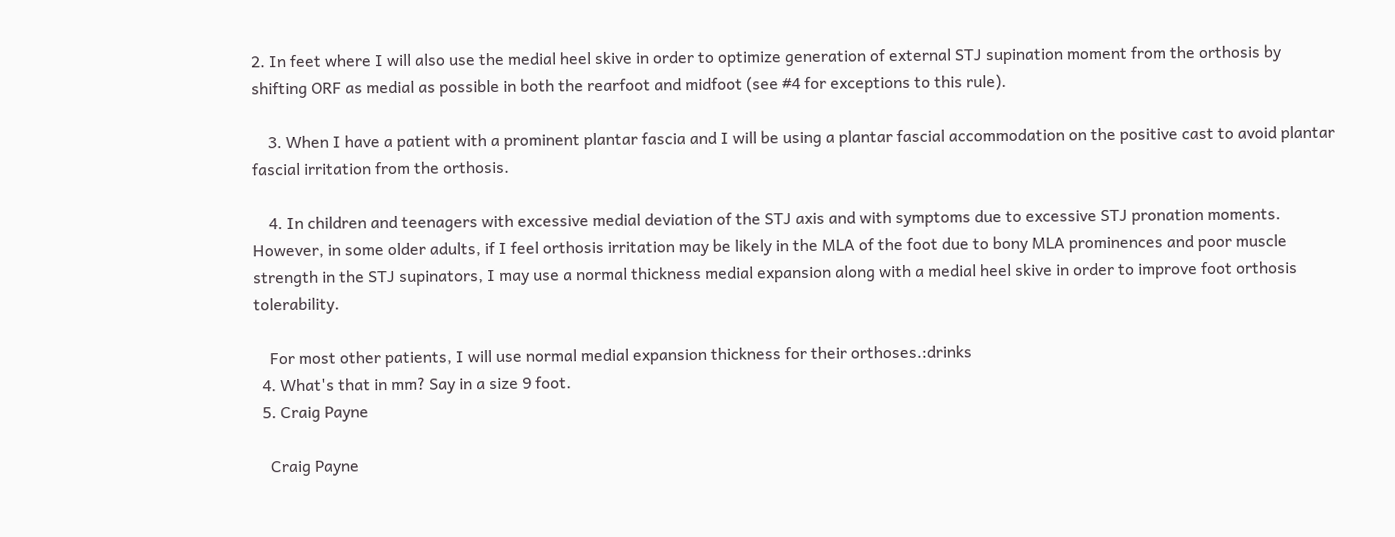2. In feet where I will also use the medial heel skive in order to optimize generation of external STJ supination moment from the orthosis by shifting ORF as medial as possible in both the rearfoot and midfoot (see #4 for exceptions to this rule).

    3. When I have a patient with a prominent plantar fascia and I will be using a plantar fascial accommodation on the positive cast to avoid plantar fascial irritation from the orthosis.

    4. In children and teenagers with excessive medial deviation of the STJ axis and with symptoms due to excessive STJ pronation moments. However, in some older adults, if I feel orthosis irritation may be likely in the MLA of the foot due to bony MLA prominences and poor muscle strength in the STJ supinators, I may use a normal thickness medial expansion along with a medial heel skive in order to improve foot orthosis tolerability.

    For most other patients, I will use normal medial expansion thickness for their orthoses.:drinks
  4. What's that in mm? Say in a size 9 foot.
  5. Craig Payne

    Craig Payne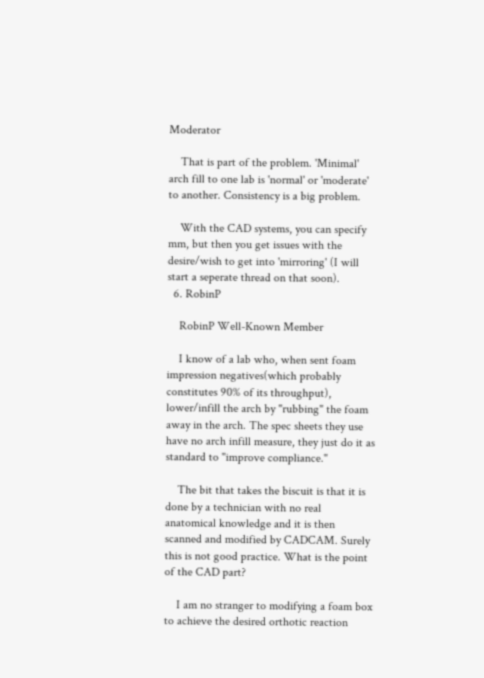Moderator

    That is part of the problem. 'Minimal' arch fill to one lab is 'normal' or 'moderate' to another. Consistency is a big problem.

    With the CAD systems, you can specify mm, but then you get issues with the desire/wish to get into 'mirroring' (I will start a seperate thread on that soon).
  6. RobinP

    RobinP Well-Known Member

    I know of a lab who, when sent foam impression negatives(which probably constitutes 90% of its throughput), lower/infill the arch by "rubbing" the foam away in the arch. The spec sheets they use have no arch infill measure, they just do it as standard to "improve compliance."

    The bit that takes the biscuit is that it is done by a technician with no real anatomical knowledge and it is then scanned and modified by CADCAM. Surely this is not good practice. What is the point of the CAD part?

    I am no stranger to modifying a foam box to achieve the desired orthotic reaction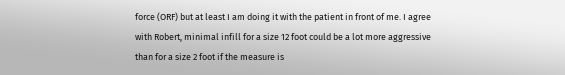force (ORF) but at least I am doing it with the patient in front of me. I agree with Robert, minimal infill for a size 12 foot could be a lot more aggressive than for a size 2 foot if the measure is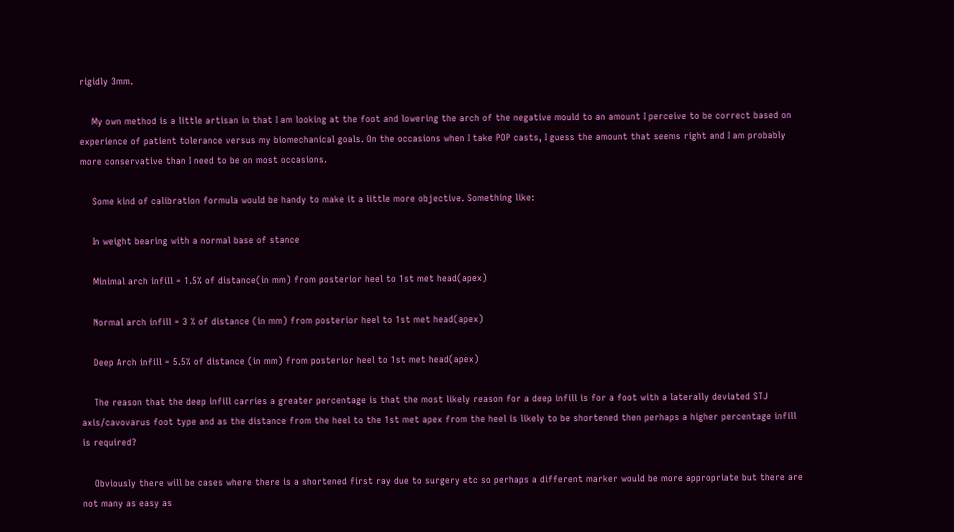rigidly 3mm.

    My own method is a little artisan in that I am looking at the foot and lowering the arch of the negative mould to an amount I perceive to be correct based on experience of patient tolerance versus my biomechanical goals. On the occasions when I take POP casts, I guess the amount that seems right and I am probably more conservative than I need to be on most occasions.

    Some kind of calibration formula would be handy to make it a little more objective. Something like:

    In weight bearing with a normal base of stance

    Minimal arch infill = 1.5% of distance(in mm) from posterior heel to 1st met head(apex)

    Normal arch infill = 3 % of distance (in mm) from posterior heel to 1st met head(apex)

    Deep Arch infill = 5.5% of distance (in mm) from posterior heel to 1st met head(apex)

    The reason that the deep infill carries a greater percentage is that the most likely reason for a deep infill is for a foot with a laterally deviated STJ axis/cavovarus foot type and as the distance from the heel to the 1st met apex from the heel is likely to be shortened then perhaps a higher percentage infill is required?

    Obviously there will be cases where there is a shortened first ray due to surgery etc so perhaps a different marker would be more appropriate but there are not many as easy as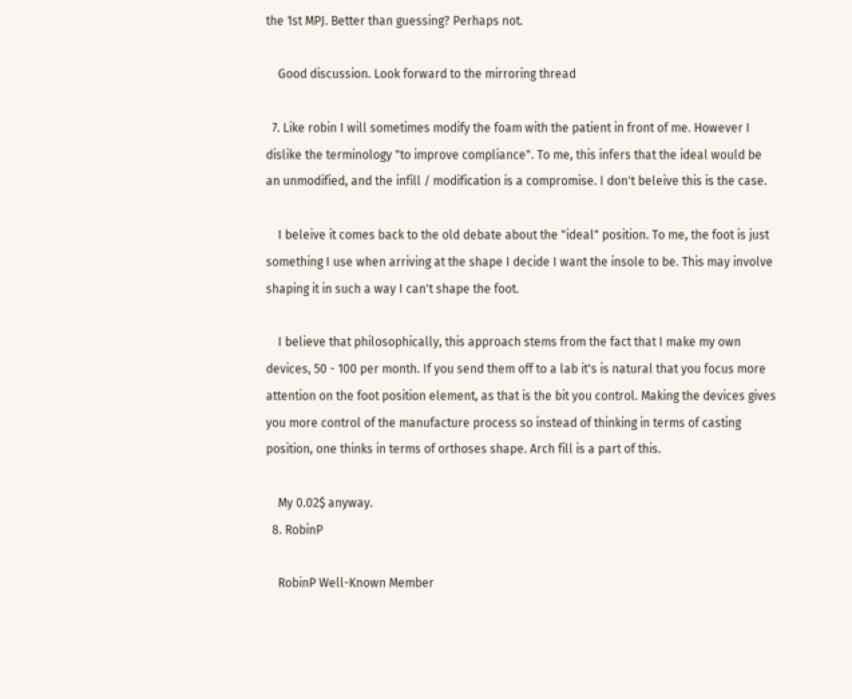the 1st MPJ. Better than guessing? Perhaps not.

    Good discussion. Look forward to the mirroring thread

  7. Like robin I will sometimes modify the foam with the patient in front of me. However I dislike the terminology "to improve compliance". To me, this infers that the ideal would be an unmodified, and the infill / modification is a compromise. I don't beleive this is the case.

    I beleive it comes back to the old debate about the "ideal" position. To me, the foot is just something I use when arriving at the shape I decide I want the insole to be. This may involve shaping it in such a way I can't shape the foot.

    I believe that philosophically, this approach stems from the fact that I make my own devices, 50 - 100 per month. If you send them off to a lab it's is natural that you focus more attention on the foot position element, as that is the bit you control. Making the devices gives you more control of the manufacture process so instead of thinking in terms of casting position, one thinks in terms of orthoses shape. Arch fill is a part of this.

    My 0.02$ anyway.
  8. RobinP

    RobinP Well-Known Member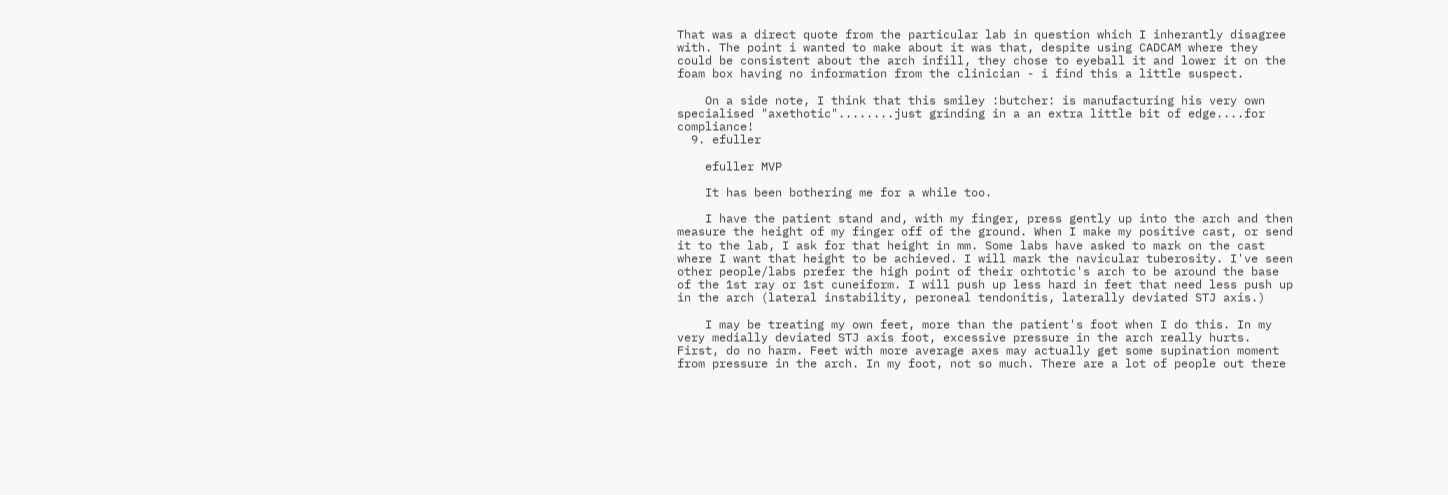That was a direct quote from the particular lab in question which I inherantly disagree with. The point i wanted to make about it was that, despite using CADCAM where they could be consistent about the arch infill, they chose to eyeball it and lower it on the foam box having no information from the clinician - i find this a little suspect.

    On a side note, I think that this smiley :butcher: is manufacturing his very own specialised "axethotic"........just grinding in a an extra little bit of edge....for compliance!
  9. efuller

    efuller MVP

    It has been bothering me for a while too.

    I have the patient stand and, with my finger, press gently up into the arch and then measure the height of my finger off of the ground. When I make my positive cast, or send it to the lab, I ask for that height in mm. Some labs have asked to mark on the cast where I want that height to be achieved. I will mark the navicular tuberosity. I've seen other people/labs prefer the high point of their orhtotic's arch to be around the base of the 1st ray or 1st cuneiform. I will push up less hard in feet that need less push up in the arch (lateral instability, peroneal tendonitis, laterally deviated STJ axis.)

    I may be treating my own feet, more than the patient's foot when I do this. In my very medially deviated STJ axis foot, excessive pressure in the arch really hurts. First, do no harm. Feet with more average axes may actually get some supination moment from pressure in the arch. In my foot, not so much. There are a lot of people out there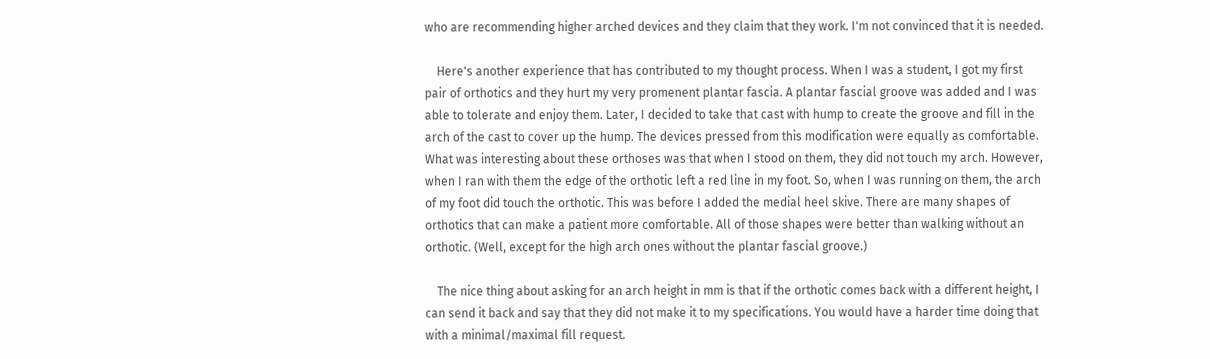who are recommending higher arched devices and they claim that they work. I'm not convinced that it is needed.

    Here's another experience that has contributed to my thought process. When I was a student, I got my first pair of orthotics and they hurt my very promenent plantar fascia. A plantar fascial groove was added and I was able to tolerate and enjoy them. Later, I decided to take that cast with hump to create the groove and fill in the arch of the cast to cover up the hump. The devices pressed from this modification were equally as comfortable. What was interesting about these orthoses was that when I stood on them, they did not touch my arch. However, when I ran with them the edge of the orthotic left a red line in my foot. So, when I was running on them, the arch of my foot did touch the orthotic. This was before I added the medial heel skive. There are many shapes of orthotics that can make a patient more comfortable. All of those shapes were better than walking without an orthotic. (Well, except for the high arch ones without the plantar fascial groove.)

    The nice thing about asking for an arch height in mm is that if the orthotic comes back with a different height, I can send it back and say that they did not make it to my specifications. You would have a harder time doing that with a minimal/maximal fill request.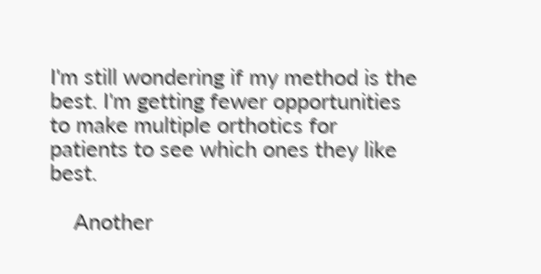I'm still wondering if my method is the best. I'm getting fewer opportunities to make multiple orthotics for patients to see which ones they like best.

    Another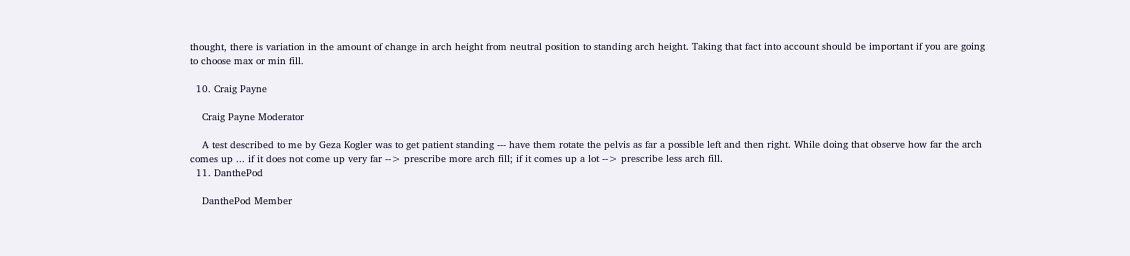thought, there is variation in the amount of change in arch height from neutral position to standing arch height. Taking that fact into account should be important if you are going to choose max or min fill.

  10. Craig Payne

    Craig Payne Moderator

    A test described to me by Geza Kogler was to get patient standing --- have them rotate the pelvis as far a possible left and then right. While doing that observe how far the arch comes up ... if it does not come up very far --> prescribe more arch fill; if it comes up a lot --> prescribe less arch fill.
  11. DanthePod

    DanthePod Member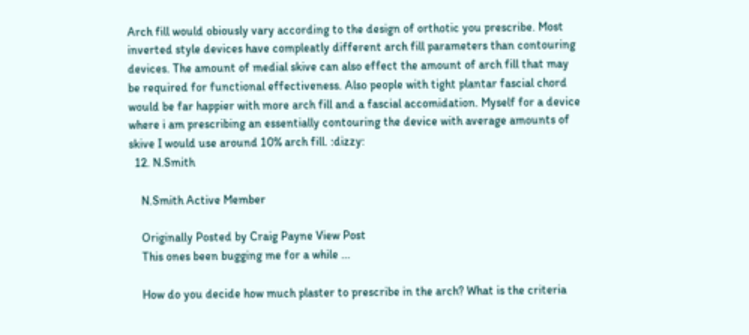Arch fill would obiously vary according to the design of orthotic you prescribe. Most inverted style devices have compleatly different arch fill parameters than contouring devices. The amount of medial skive can also effect the amount of arch fill that may be required for functional effectiveness. Also people with tight plantar fascial chord would be far happier with more arch fill and a fascial accomidation. Myself for a device where i am prescribing an essentially contouring the device with average amounts of skive I would use around 10% arch fill. :dizzy:
  12. N.Smith

    N.Smith Active Member

    Originally Posted by Craig Payne View Post
    This ones been bugging me for a while ...

    How do you decide how much plaster to prescribe in the arch? What is the criteria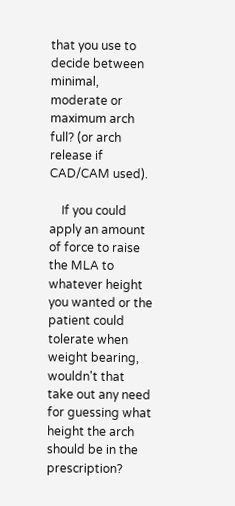that you use to decide between minimal, moderate or maximum arch full? (or arch release if CAD/CAM used).

    If you could apply an amount of force to raise the MLA to whatever height you wanted or the patient could tolerate when weight bearing, wouldn't that take out any need for guessing what height the arch should be in the prescription?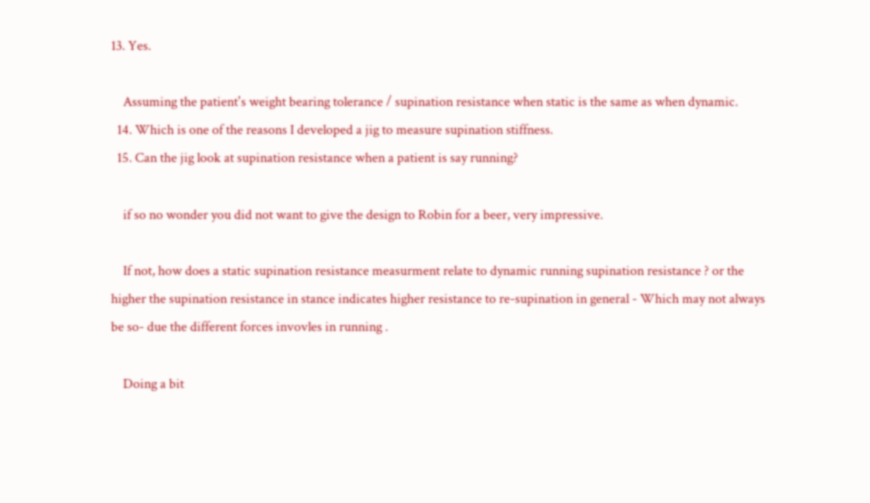13. Yes.

    Assuming the patient's weight bearing tolerance / supination resistance when static is the same as when dynamic.
  14. Which is one of the reasons I developed a jig to measure supination stiffness.
  15. Can the jig look at supination resistance when a patient is say running?

    if so no wonder you did not want to give the design to Robin for a beer, very impressive.

    If not, how does a static supination resistance measurment relate to dynamic running supination resistance ? or the higher the supination resistance in stance indicates higher resistance to re-supination in general - Which may not always be so- due the different forces invovles in running .

    Doing a bit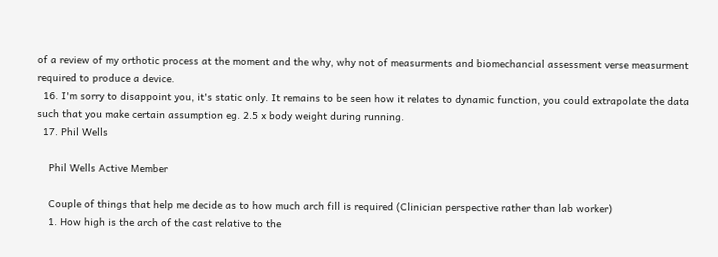of a review of my orthotic process at the moment and the why, why not of measurments and biomechancial assessment verse measurment required to produce a device.
  16. I'm sorry to disappoint you, it's static only. It remains to be seen how it relates to dynamic function, you could extrapolate the data such that you make certain assumption eg. 2.5 x body weight during running.
  17. Phil Wells

    Phil Wells Active Member

    Couple of things that help me decide as to how much arch fill is required (Clinician perspective rather than lab worker)
    1. How high is the arch of the cast relative to the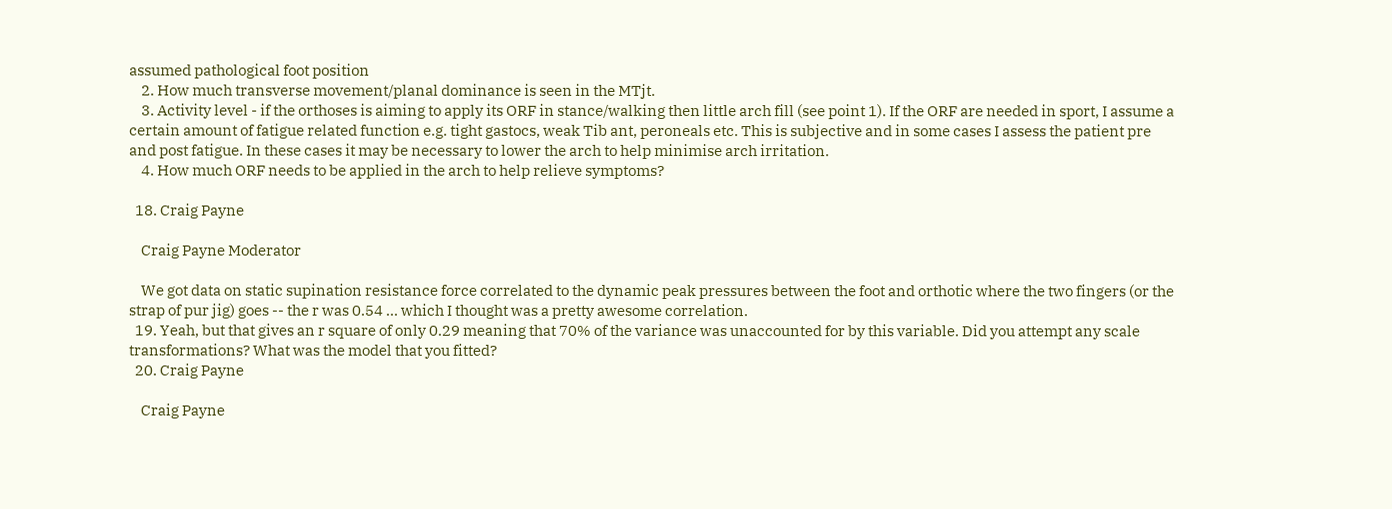assumed pathological foot position
    2. How much transverse movement/planal dominance is seen in the MTjt.
    3. Activity level - if the orthoses is aiming to apply its ORF in stance/walking then little arch fill (see point 1). If the ORF are needed in sport, I assume a certain amount of fatigue related function e.g. tight gastocs, weak Tib ant, peroneals etc. This is subjective and in some cases I assess the patient pre and post fatigue. In these cases it may be necessary to lower the arch to help minimise arch irritation.
    4. How much ORF needs to be applied in the arch to help relieve symptoms?

  18. Craig Payne

    Craig Payne Moderator

    We got data on static supination resistance force correlated to the dynamic peak pressures between the foot and orthotic where the two fingers (or the strap of pur jig) goes -- the r was 0.54 ... which I thought was a pretty awesome correlation.
  19. Yeah, but that gives an r square of only 0.29 meaning that 70% of the variance was unaccounted for by this variable. Did you attempt any scale transformations? What was the model that you fitted?
  20. Craig Payne

    Craig Payne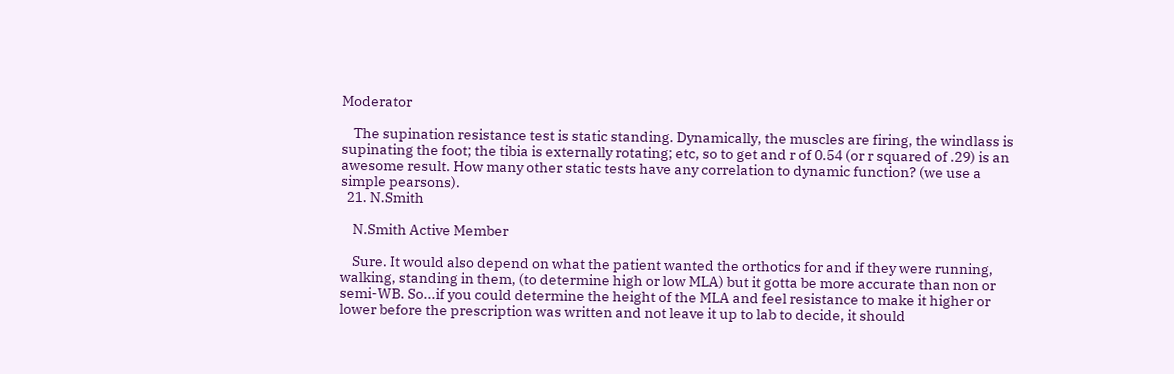Moderator

    The supination resistance test is static standing. Dynamically, the muscles are firing, the windlass is supinating the foot; the tibia is externally rotating; etc, so to get and r of 0.54 (or r squared of .29) is an awesome result. How many other static tests have any correlation to dynamic function? (we use a simple pearsons).
  21. N.Smith

    N.Smith Active Member

    Sure. It would also depend on what the patient wanted the orthotics for and if they were running, walking, standing in them, (to determine high or low MLA) but it gotta be more accurate than non or semi-WB. So...if you could determine the height of the MLA and feel resistance to make it higher or lower before the prescription was written and not leave it up to lab to decide, it should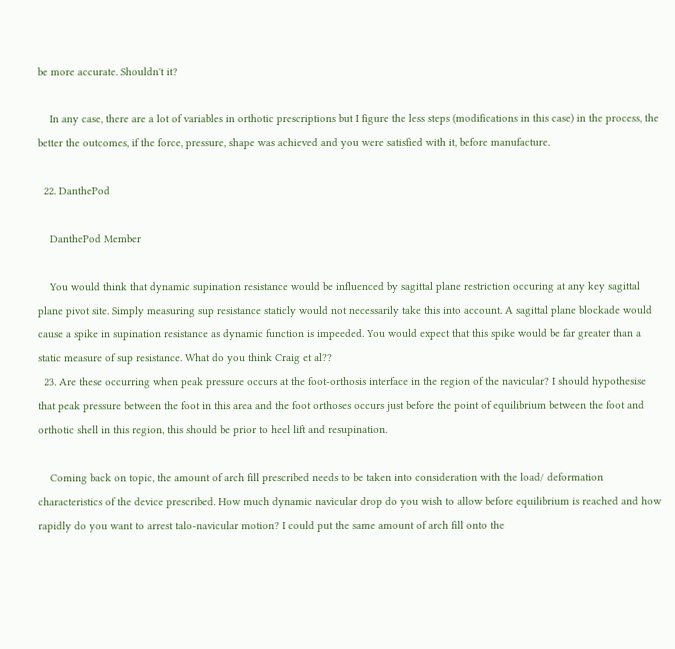be more accurate. Shouldn't it?

    In any case, there are a lot of variables in orthotic prescriptions but I figure the less steps (modifications in this case) in the process, the better the outcomes, if the force, pressure, shape was achieved and you were satisfied with it, before manufacture.

  22. DanthePod

    DanthePod Member

    You would think that dynamic supination resistance would be influenced by sagittal plane restriction occuring at any key sagittal plane pivot site. Simply measuring sup resistance staticly would not necessarily take this into account. A sagittal plane blockade would cause a spike in supination resistance as dynamic function is impeeded. You would expect that this spike would be far greater than a static measure of sup resistance. What do you think Craig et al??
  23. Are these occurring when peak pressure occurs at the foot-orthosis interface in the region of the navicular? I should hypothesise that peak pressure between the foot in this area and the foot orthoses occurs just before the point of equilibrium between the foot and orthotic shell in this region, this should be prior to heel lift and resupination.

    Coming back on topic, the amount of arch fill prescribed needs to be taken into consideration with the load/ deformation characteristics of the device prescribed. How much dynamic navicular drop do you wish to allow before equilibrium is reached and how rapidly do you want to arrest talo-navicular motion? I could put the same amount of arch fill onto the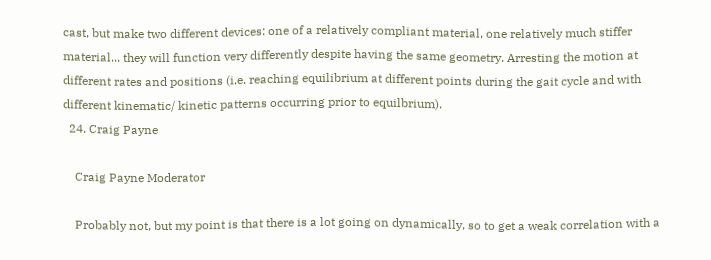cast, but make two different devices: one of a relatively compliant material, one relatively much stiffer material... they will function very differently despite having the same geometry. Arresting the motion at different rates and positions (i.e. reaching equilibrium at different points during the gait cycle and with different kinematic/ kinetic patterns occurring prior to equilbrium).
  24. Craig Payne

    Craig Payne Moderator

    Probably not, but my point is that there is a lot going on dynamically, so to get a weak correlation with a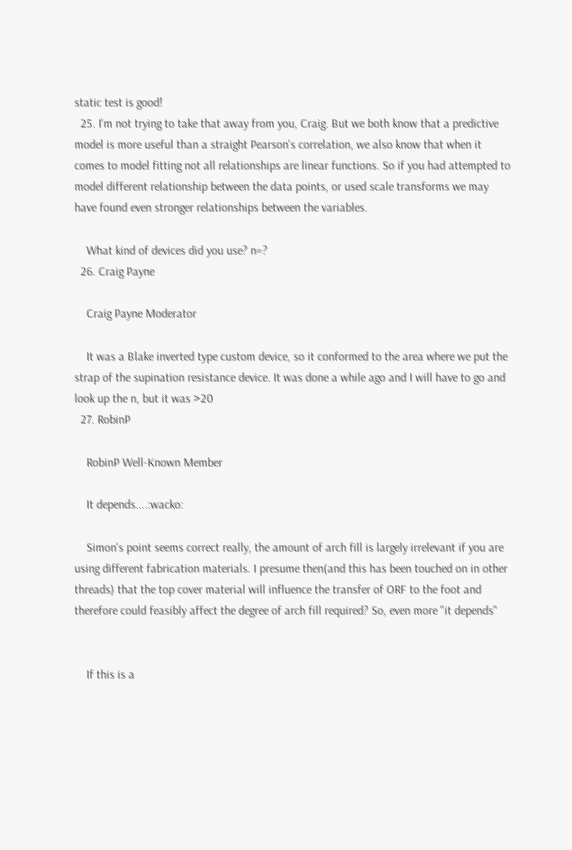static test is good!
  25. I'm not trying to take that away from you, Craig. But we both know that a predictive model is more useful than a straight Pearson's correlation, we also know that when it comes to model fitting not all relationships are linear functions. So if you had attempted to model different relationship between the data points, or used scale transforms we may have found even stronger relationships between the variables.

    What kind of devices did you use? n=?
  26. Craig Payne

    Craig Payne Moderator

    It was a Blake inverted type custom device, so it conformed to the area where we put the strap of the supination resistance device. It was done a while ago and I will have to go and look up the n, but it was >20
  27. RobinP

    RobinP Well-Known Member

    It depends....:wacko:

    Simon's point seems correct really, the amount of arch fill is largely irrelevant if you are using different fabrication materials. I presume then(and this has been touched on in other threads) that the top cover material will influence the transfer of ORF to the foot and therefore could feasibly affect the degree of arch fill required? So, even more "it depends"


    If this is a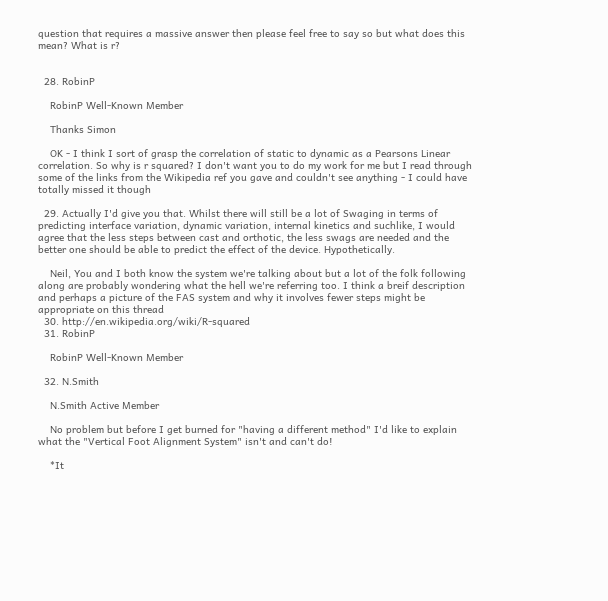question that requires a massive answer then please feel free to say so but what does this mean? What is r?


  28. RobinP

    RobinP Well-Known Member

    Thanks Simon

    OK - I think I sort of grasp the correlation of static to dynamic as a Pearsons Linear correlation. So why is r squared? I don't want you to do my work for me but I read through some of the links from the Wikipedia ref you gave and couldn't see anything - I could have totally missed it though

  29. Actually I'd give you that. Whilst there will still be a lot of Swaging in terms of predicting interface variation, dynamic variation, internal kinetics and suchlike, I would agree that the less steps between cast and orthotic, the less swags are needed and the better one should be able to predict the effect of the device. Hypothetically.

    Neil, You and I both know the system we're talking about but a lot of the folk following along are probably wondering what the hell we're referring too. I think a breif description and perhaps a picture of the FAS system and why it involves fewer steps might be appropriate on this thread
  30. http://en.wikipedia.org/wiki/R-squared
  31. RobinP

    RobinP Well-Known Member

  32. N.Smith

    N.Smith Active Member

    No problem but before I get burned for "having a different method" I'd like to explain what the "Vertical Foot Alignment System" isn't and can't do!

    *It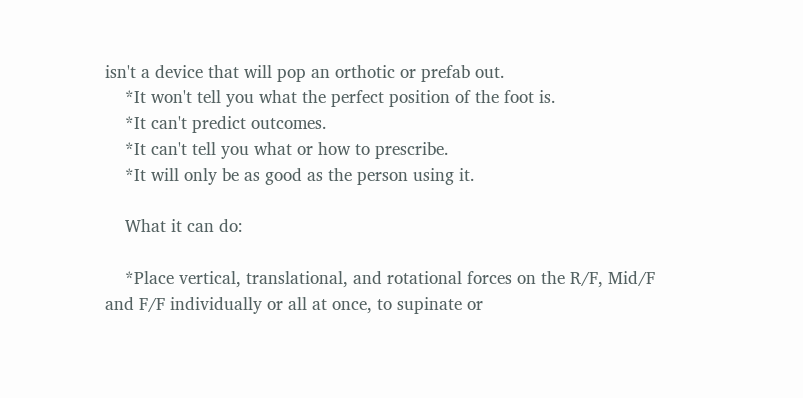isn't a device that will pop an orthotic or prefab out.
    *It won't tell you what the perfect position of the foot is.
    *It can't predict outcomes.
    *It can't tell you what or how to prescribe.
    *It will only be as good as the person using it.

    What it can do:

    *Place vertical, translational, and rotational forces on the R/F, Mid/F and F/F individually or all at once, to supinate or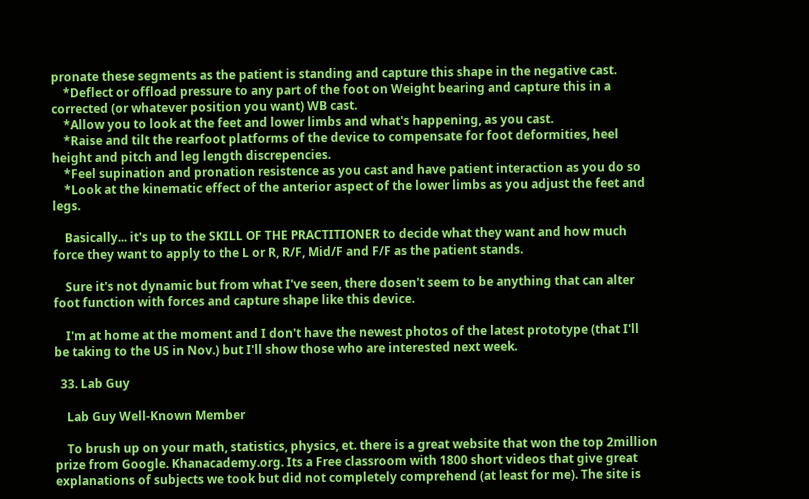pronate these segments as the patient is standing and capture this shape in the negative cast.
    *Deflect or offload pressure to any part of the foot on Weight bearing and capture this in a corrected (or whatever position you want) WB cast.
    *Allow you to look at the feet and lower limbs and what's happening, as you cast.
    *Raise and tilt the rearfoot platforms of the device to compensate for foot deformities, heel height and pitch and leg length discrepencies.
    *Feel supination and pronation resistence as you cast and have patient interaction as you do so
    *Look at the kinematic effect of the anterior aspect of the lower limbs as you adjust the feet and legs.

    Basically... it's up to the SKILL OF THE PRACTITIONER to decide what they want and how much force they want to apply to the L or R, R/F, Mid/F and F/F as the patient stands.

    Sure it's not dynamic but from what I've seen, there dosen't seem to be anything that can alter foot function with forces and capture shape like this device.

    I'm at home at the moment and I don't have the newest photos of the latest prototype (that I'll be taking to the US in Nov.) but I'll show those who are interested next week.

  33. Lab Guy

    Lab Guy Well-Known Member

    To brush up on your math, statistics, physics, et. there is a great website that won the top 2million prize from Google. Khanacademy.org. Its a Free classroom with 1800 short videos that give great explanations of subjects we took but did not completely comprehend (at least for me). The site is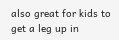also great for kids to get a leg up in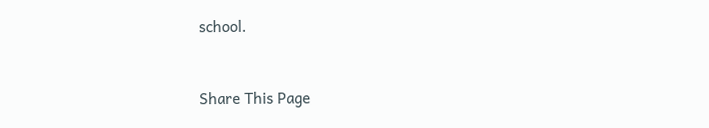school.


Share This Page